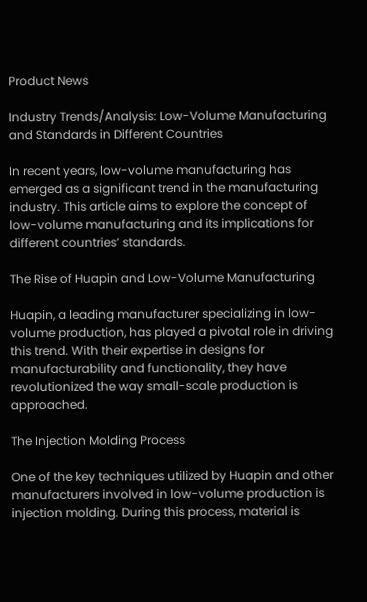Product News

Industry Trends/Analysis: Low-Volume Manufacturing and Standards in Different Countries

In recent years, low-volume manufacturing has emerged as a significant trend in the manufacturing industry. This article aims to explore the concept of low-volume manufacturing and its implications for different countries’ standards.

The Rise of Huapin and Low-Volume Manufacturing

Huapin, a leading manufacturer specializing in low-volume production, has played a pivotal role in driving this trend. With their expertise in designs for manufacturability and functionality, they have revolutionized the way small-scale production is approached.

The Injection Molding Process

One of the key techniques utilized by Huapin and other manufacturers involved in low-volume production is injection molding. During this process, material is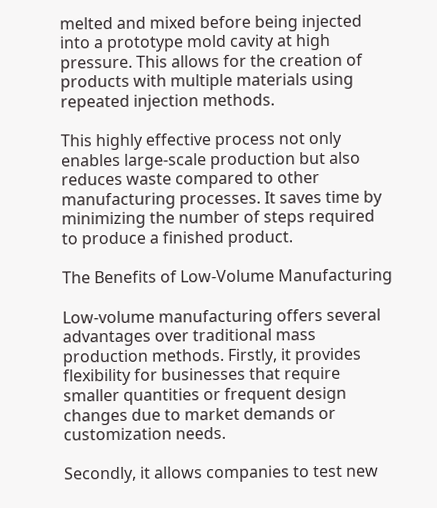melted and mixed before being injected into a prototype mold cavity at high pressure. This allows for the creation of products with multiple materials using repeated injection methods.

This highly effective process not only enables large-scale production but also reduces waste compared to other manufacturing processes. It saves time by minimizing the number of steps required to produce a finished product.

The Benefits of Low-Volume Manufacturing

Low-volume manufacturing offers several advantages over traditional mass production methods. Firstly, it provides flexibility for businesses that require smaller quantities or frequent design changes due to market demands or customization needs.

Secondly, it allows companies to test new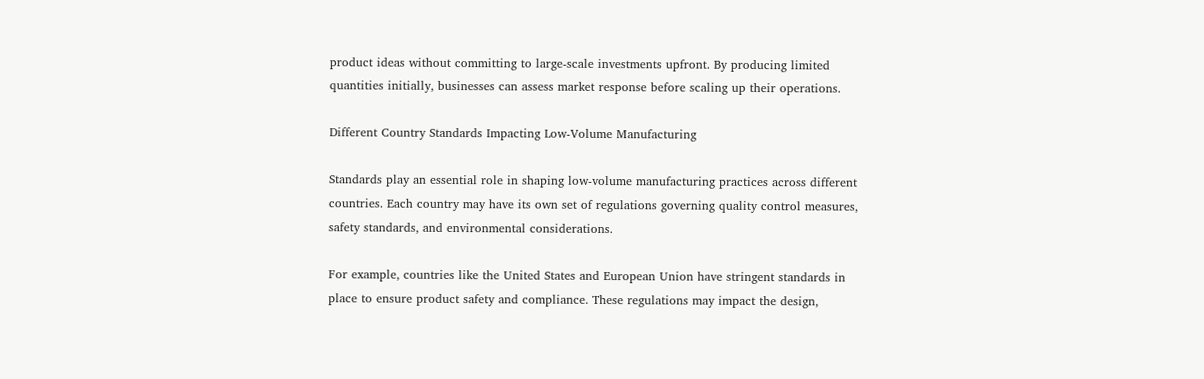product ideas without committing to large-scale investments upfront. By producing limited quantities initially, businesses can assess market response before scaling up their operations.

Different Country Standards Impacting Low-Volume Manufacturing

Standards play an essential role in shaping low-volume manufacturing practices across different countries. Each country may have its own set of regulations governing quality control measures, safety standards, and environmental considerations.

For example, countries like the United States and European Union have stringent standards in place to ensure product safety and compliance. These regulations may impact the design,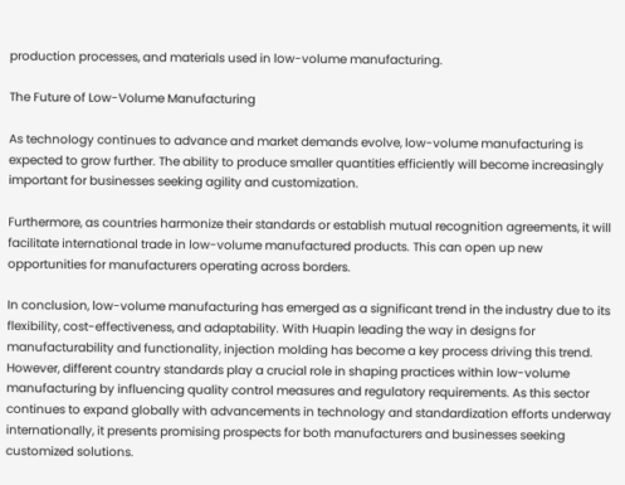production processes, and materials used in low-volume manufacturing.

The Future of Low-Volume Manufacturing

As technology continues to advance and market demands evolve, low-volume manufacturing is expected to grow further. The ability to produce smaller quantities efficiently will become increasingly important for businesses seeking agility and customization.

Furthermore, as countries harmonize their standards or establish mutual recognition agreements, it will facilitate international trade in low-volume manufactured products. This can open up new opportunities for manufacturers operating across borders.

In conclusion, low-volume manufacturing has emerged as a significant trend in the industry due to its flexibility, cost-effectiveness, and adaptability. With Huapin leading the way in designs for manufacturability and functionality, injection molding has become a key process driving this trend. However, different country standards play a crucial role in shaping practices within low-volume manufacturing by influencing quality control measures and regulatory requirements. As this sector continues to expand globally with advancements in technology and standardization efforts underway internationally, it presents promising prospects for both manufacturers and businesses seeking customized solutions.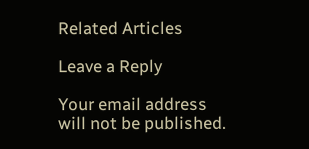Related Articles

Leave a Reply

Your email address will not be published.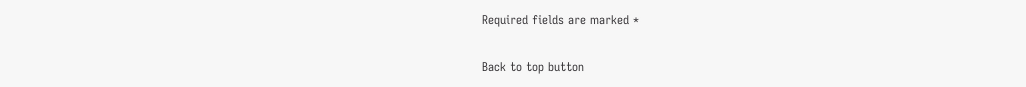Required fields are marked *

Back to top button